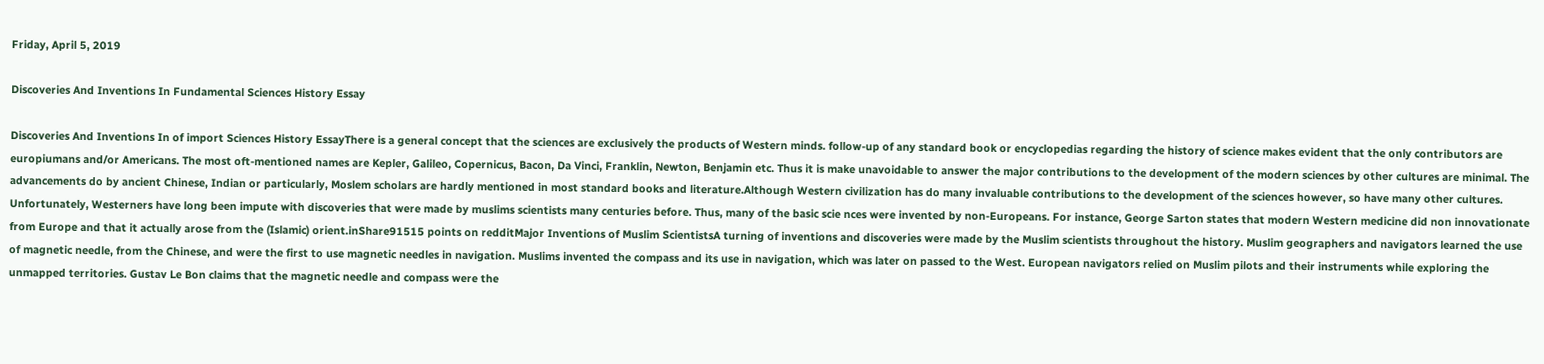Friday, April 5, 2019

Discoveries And Inventions In Fundamental Sciences History Essay

Discoveries And Inventions In of import Sciences History EssayThere is a general concept that the sciences are exclusively the products of Western minds. follow-up of any standard book or encyclopedias regarding the history of science makes evident that the only contributors are europiumans and/or Americans. The most oft-mentioned names are Kepler, Galileo, Copernicus, Bacon, Da Vinci, Franklin, Newton, Benjamin etc. Thus it is make unavoidable to answer the major contributions to the development of the modern sciences by other cultures are minimal. The advancements do by ancient Chinese, Indian or particularly, Moslem scholars are hardly mentioned in most standard books and literature.Although Western civilization has do many invaluable contributions to the development of the sciences however, so have many other cultures. Unfortunately, Westerners have long been impute with discoveries that were made by muslims scientists many centuries before. Thus, many of the basic scie nces were invented by non-Europeans. For instance, George Sarton states that modern Western medicine did non innovationate from Europe and that it actually arose from the (Islamic) orient.inShare91515 points on redditMajor Inventions of Muslim ScientistsA turning of inventions and discoveries were made by the Muslim scientists throughout the history. Muslim geographers and navigators learned the use of magnetic needle, from the Chinese, and were the first to use magnetic needles in navigation. Muslims invented the compass and its use in navigation, which was later on passed to the West. European navigators relied on Muslim pilots and their instruments while exploring the unmapped territories. Gustav Le Bon claims that the magnetic needle and compass were the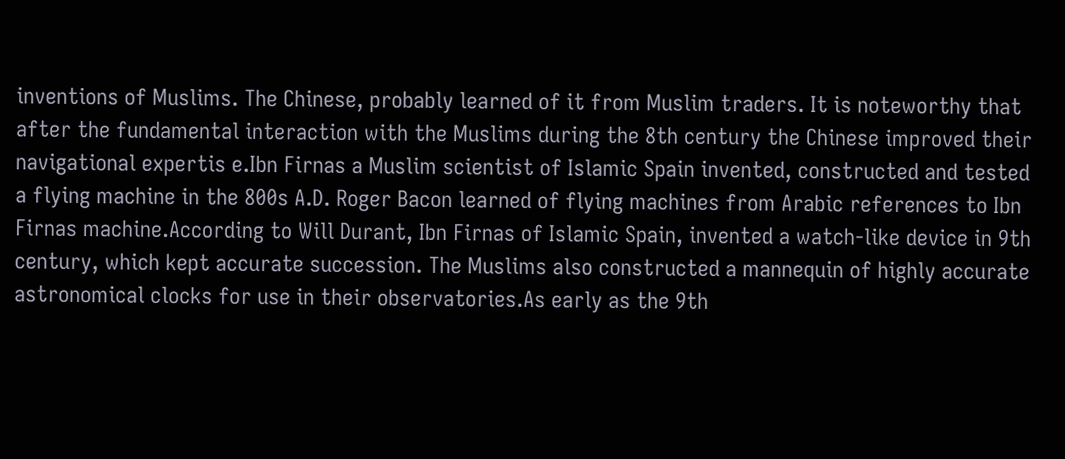inventions of Muslims. The Chinese, probably learned of it from Muslim traders. It is noteworthy that after the fundamental interaction with the Muslims during the 8th century the Chinese improved their navigational expertis e.Ibn Firnas a Muslim scientist of Islamic Spain invented, constructed and tested a flying machine in the 800s A.D. Roger Bacon learned of flying machines from Arabic references to Ibn Firnas machine.According to Will Durant, Ibn Firnas of Islamic Spain, invented a watch-like device in 9th century, which kept accurate succession. The Muslims also constructed a mannequin of highly accurate astronomical clocks for use in their observatories.As early as the 9th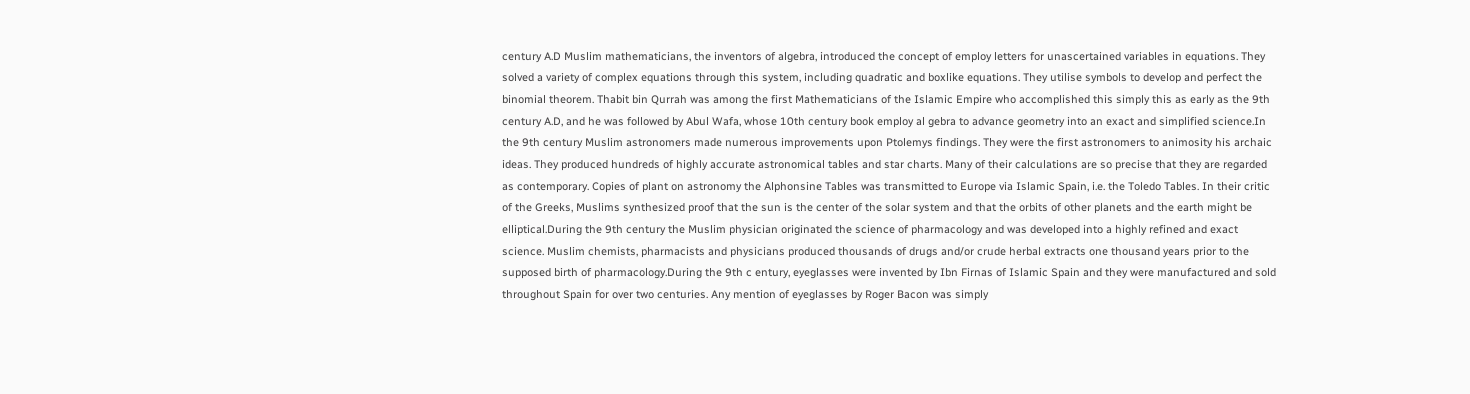century A.D Muslim mathematicians, the inventors of algebra, introduced the concept of employ letters for unascertained variables in equations. They solved a variety of complex equations through this system, including quadratic and boxlike equations. They utilise symbols to develop and perfect the binomial theorem. Thabit bin Qurrah was among the first Mathematicians of the Islamic Empire who accomplished this simply this as early as the 9th century A.D, and he was followed by Abul Wafa, whose 10th century book employ al gebra to advance geometry into an exact and simplified science.In the 9th century Muslim astronomers made numerous improvements upon Ptolemys findings. They were the first astronomers to animosity his archaic ideas. They produced hundreds of highly accurate astronomical tables and star charts. Many of their calculations are so precise that they are regarded as contemporary. Copies of plant on astronomy the Alphonsine Tables was transmitted to Europe via Islamic Spain, i.e. the Toledo Tables. In their critic of the Greeks, Muslims synthesized proof that the sun is the center of the solar system and that the orbits of other planets and the earth might be elliptical.During the 9th century the Muslim physician originated the science of pharmacology and was developed into a highly refined and exact science. Muslim chemists, pharmacists and physicians produced thousands of drugs and/or crude herbal extracts one thousand years prior to the supposed birth of pharmacology.During the 9th c entury, eyeglasses were invented by Ibn Firnas of Islamic Spain and they were manufactured and sold throughout Spain for over two centuries. Any mention of eyeglasses by Roger Bacon was simply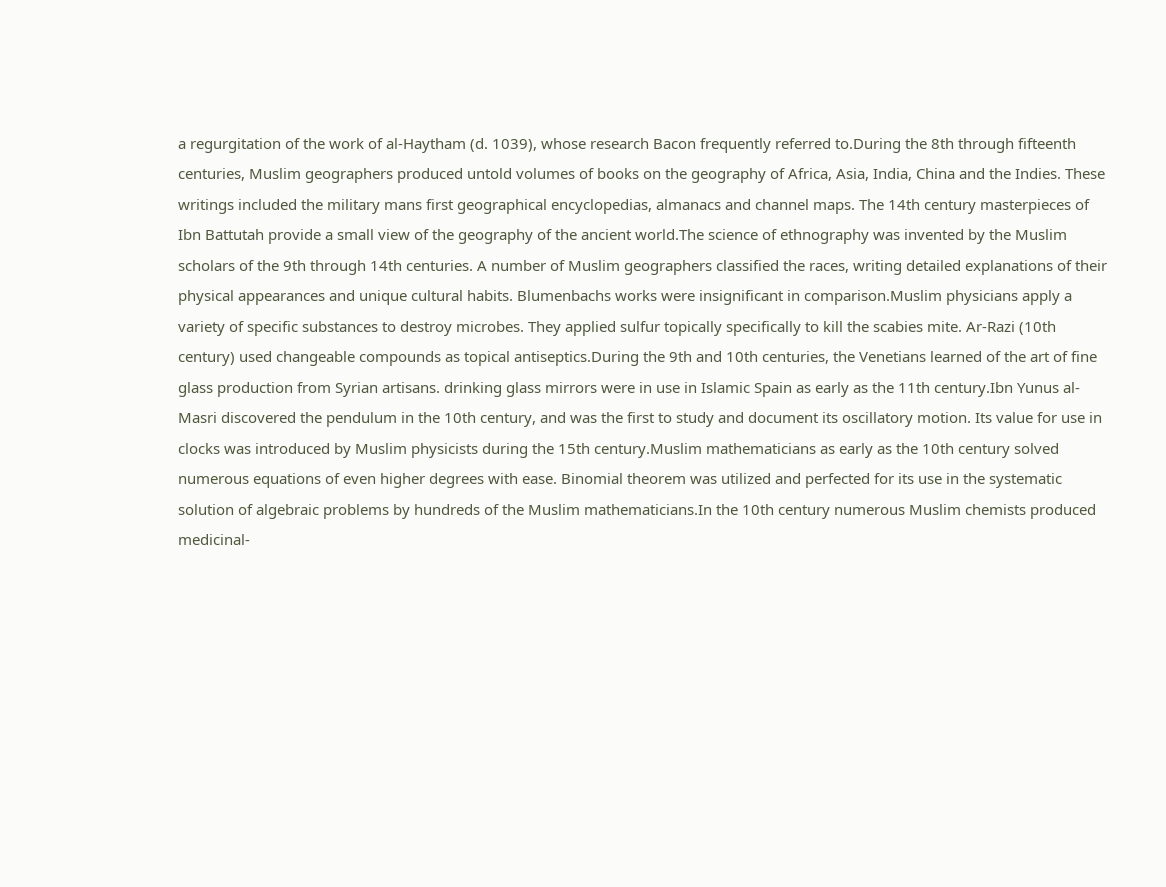a regurgitation of the work of al-Haytham (d. 1039), whose research Bacon frequently referred to.During the 8th through fifteenth centuries, Muslim geographers produced untold volumes of books on the geography of Africa, Asia, India, China and the Indies. These writings included the military mans first geographical encyclopedias, almanacs and channel maps. The 14th century masterpieces of Ibn Battutah provide a small view of the geography of the ancient world.The science of ethnography was invented by the Muslim scholars of the 9th through 14th centuries. A number of Muslim geographers classified the races, writing detailed explanations of their physical appearances and unique cultural habits. Blumenbachs works were insignificant in comparison.Muslim physicians apply a variety of specific substances to destroy microbes. They applied sulfur topically specifically to kill the scabies mite. Ar-Razi (10th century) used changeable compounds as topical antiseptics.During the 9th and 10th centuries, the Venetians learned of the art of fine glass production from Syrian artisans. drinking glass mirrors were in use in Islamic Spain as early as the 11th century.Ibn Yunus al-Masri discovered the pendulum in the 10th century, and was the first to study and document its oscillatory motion. Its value for use in clocks was introduced by Muslim physicists during the 15th century.Muslim mathematicians as early as the 10th century solved numerous equations of even higher degrees with ease. Binomial theorem was utilized and perfected for its use in the systematic solution of algebraic problems by hundreds of the Muslim mathematicians.In the 10th century numerous Muslim chemists produced medicinal-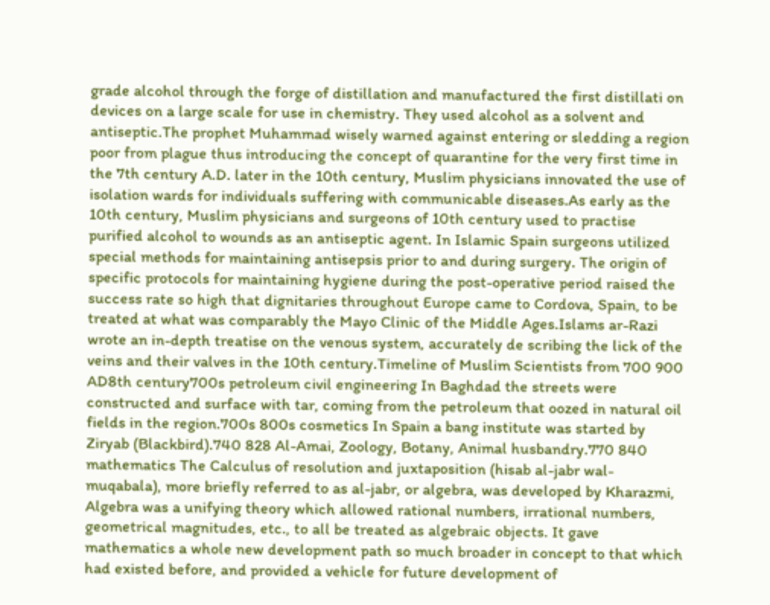grade alcohol through the forge of distillation and manufactured the first distillati on devices on a large scale for use in chemistry. They used alcohol as a solvent and antiseptic.The prophet Muhammad wisely warned against entering or sledding a region poor from plague thus introducing the concept of quarantine for the very first time in the 7th century A.D. later in the 10th century, Muslim physicians innovated the use of isolation wards for individuals suffering with communicable diseases.As early as the 10th century, Muslim physicians and surgeons of 10th century used to practise purified alcohol to wounds as an antiseptic agent. In Islamic Spain surgeons utilized special methods for maintaining antisepsis prior to and during surgery. The origin of specific protocols for maintaining hygiene during the post-operative period raised the success rate so high that dignitaries throughout Europe came to Cordova, Spain, to be treated at what was comparably the Mayo Clinic of the Middle Ages.Islams ar-Razi wrote an in-depth treatise on the venous system, accurately de scribing the lick of the veins and their valves in the 10th century.Timeline of Muslim Scientists from 700 900 AD8th century700s petroleum civil engineering In Baghdad the streets were constructed and surface with tar, coming from the petroleum that oozed in natural oil fields in the region.700s 800s cosmetics In Spain a bang institute was started by Ziryab (Blackbird).740 828 Al-Amai, Zoology, Botany, Animal husbandry.770 840 mathematics The Calculus of resolution and juxtaposition (hisab al-jabr wal-muqabala), more briefly referred to as al-jabr, or algebra, was developed by Kharazmi, Algebra was a unifying theory which allowed rational numbers, irrational numbers, geometrical magnitudes, etc., to all be treated as algebraic objects. It gave mathematics a whole new development path so much broader in concept to that which had existed before, and provided a vehicle for future development of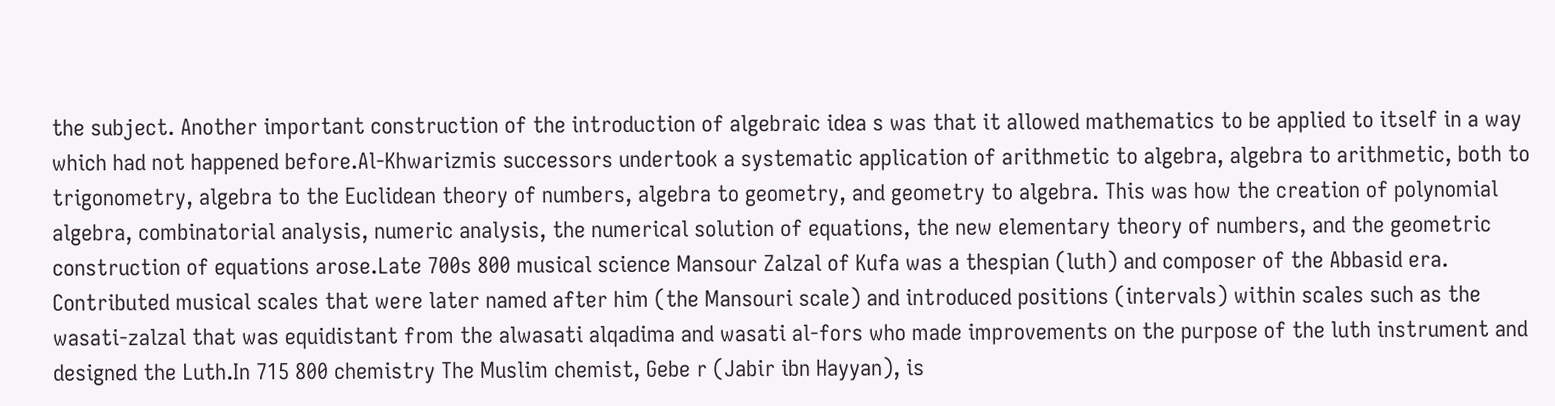the subject. Another important construction of the introduction of algebraic idea s was that it allowed mathematics to be applied to itself in a way which had not happened before.Al-Khwarizmis successors undertook a systematic application of arithmetic to algebra, algebra to arithmetic, both to trigonometry, algebra to the Euclidean theory of numbers, algebra to geometry, and geometry to algebra. This was how the creation of polynomial algebra, combinatorial analysis, numeric analysis, the numerical solution of equations, the new elementary theory of numbers, and the geometric construction of equations arose.Late 700s 800 musical science Mansour Zalzal of Kufa was a thespian (luth) and composer of the Abbasid era. Contributed musical scales that were later named after him (the Mansouri scale) and introduced positions (intervals) within scales such as the wasati-zalzal that was equidistant from the alwasati alqadima and wasati al-fors who made improvements on the purpose of the luth instrument and designed the Luth.In 715 800 chemistry The Muslim chemist, Gebe r (Jabir ibn Hayyan), is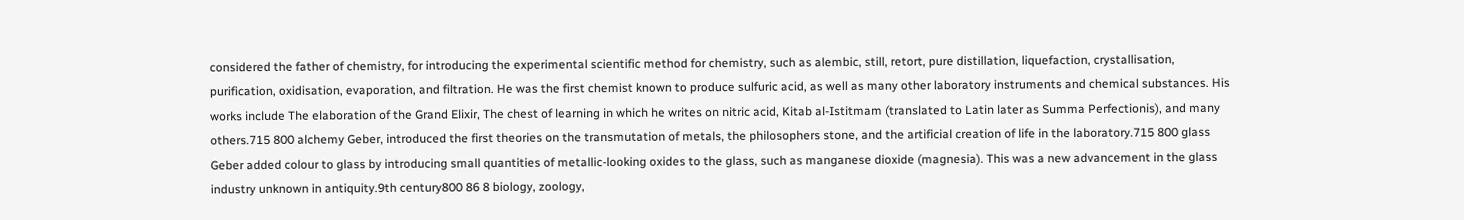considered the father of chemistry, for introducing the experimental scientific method for chemistry, such as alembic, still, retort, pure distillation, liquefaction, crystallisation, purification, oxidisation, evaporation, and filtration. He was the first chemist known to produce sulfuric acid, as well as many other laboratory instruments and chemical substances. His works include The elaboration of the Grand Elixir, The chest of learning in which he writes on nitric acid, Kitab al-Istitmam (translated to Latin later as Summa Perfectionis), and many others.715 800 alchemy Geber, introduced the first theories on the transmutation of metals, the philosophers stone, and the artificial creation of life in the laboratory.715 800 glass Geber added colour to glass by introducing small quantities of metallic-looking oxides to the glass, such as manganese dioxide (magnesia). This was a new advancement in the glass industry unknown in antiquity.9th century800 86 8 biology, zoology,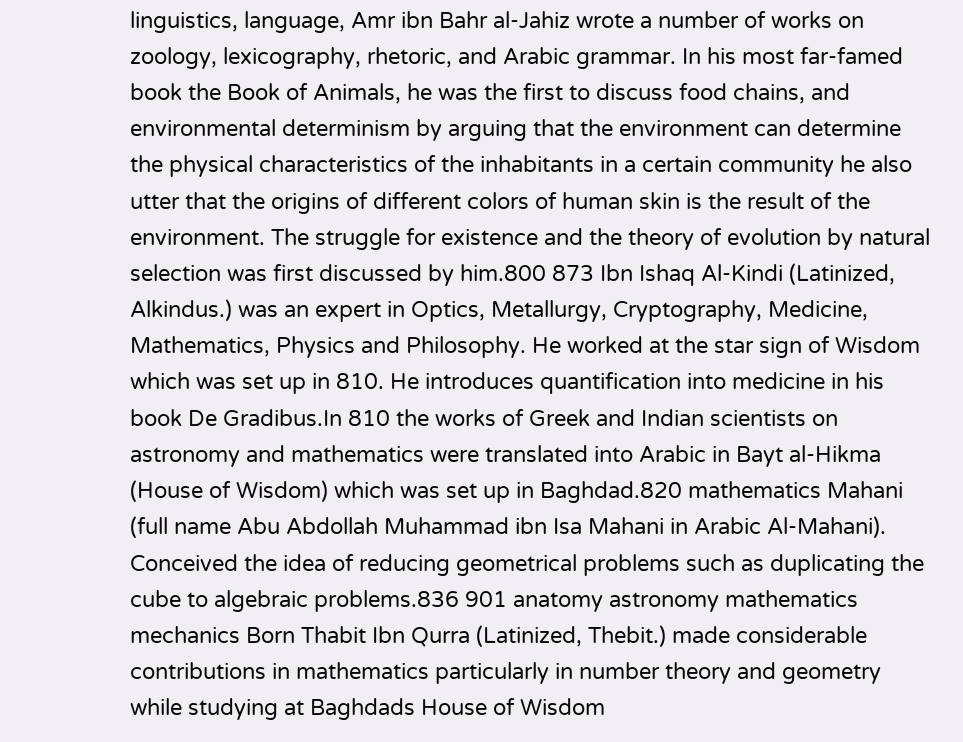linguistics, language, Amr ibn Bahr al-Jahiz wrote a number of works on zoology, lexicography, rhetoric, and Arabic grammar. In his most far-famed book the Book of Animals, he was the first to discuss food chains, and environmental determinism by arguing that the environment can determine the physical characteristics of the inhabitants in a certain community he also utter that the origins of different colors of human skin is the result of the environment. The struggle for existence and the theory of evolution by natural selection was first discussed by him.800 873 Ibn Ishaq Al-Kindi (Latinized, Alkindus.) was an expert in Optics, Metallurgy, Cryptography, Medicine, Mathematics, Physics and Philosophy. He worked at the star sign of Wisdom which was set up in 810. He introduces quantification into medicine in his book De Gradibus.In 810 the works of Greek and Indian scientists on astronomy and mathematics were translated into Arabic in Bayt al-Hikma (House of Wisdom) which was set up in Baghdad.820 mathematics Mahani (full name Abu Abdollah Muhammad ibn Isa Mahani in Arabic Al-Mahani). Conceived the idea of reducing geometrical problems such as duplicating the cube to algebraic problems.836 901 anatomy astronomy mathematics mechanics Born Thabit Ibn Qurra (Latinized, Thebit.) made considerable contributions in mathematics particularly in number theory and geometry while studying at Baghdads House of Wisdom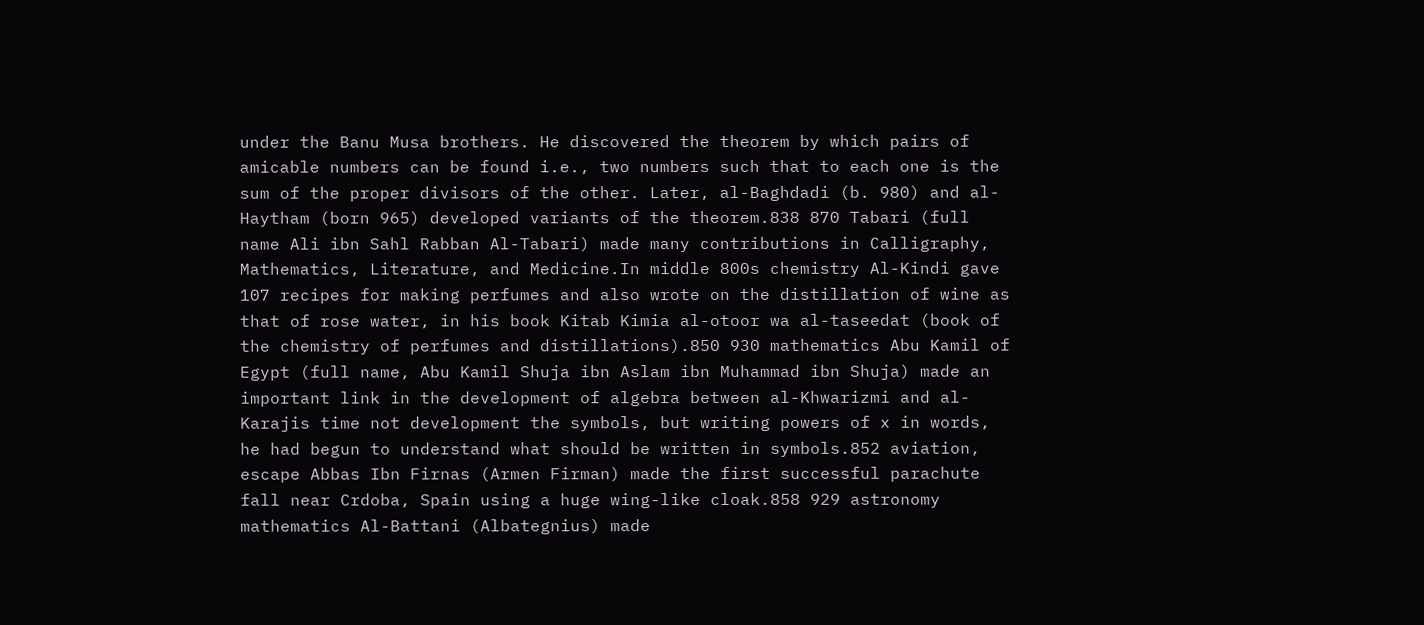under the Banu Musa brothers. He discovered the theorem by which pairs of amicable numbers can be found i.e., two numbers such that to each one is the sum of the proper divisors of the other. Later, al-Baghdadi (b. 980) and al-Haytham (born 965) developed variants of the theorem.838 870 Tabari (full name Ali ibn Sahl Rabban Al-Tabari) made many contributions in Calligraphy, Mathematics, Literature, and Medicine.In middle 800s chemistry Al-Kindi gave 107 recipes for making perfumes and also wrote on the distillation of wine as that of rose water, in his book Kitab Kimia al-otoor wa al-taseedat (book of the chemistry of perfumes and distillations).850 930 mathematics Abu Kamil of Egypt (full name, Abu Kamil Shuja ibn Aslam ibn Muhammad ibn Shuja) made an important link in the development of algebra between al-Khwarizmi and al-Karajis time not development the symbols, but writing powers of x in words, he had begun to understand what should be written in symbols.852 aviation, escape Abbas Ibn Firnas (Armen Firman) made the first successful parachute fall near Crdoba, Spain using a huge wing-like cloak.858 929 astronomy mathematics Al-Battani (Albategnius) made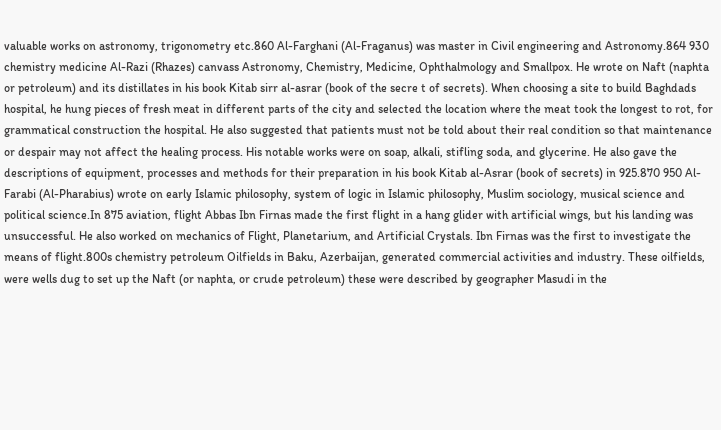valuable works on astronomy, trigonometry etc.860 Al-Farghani (Al-Fraganus) was master in Civil engineering and Astronomy.864 930 chemistry medicine Al-Razi (Rhazes) canvass Astronomy, Chemistry, Medicine, Ophthalmology and Smallpox. He wrote on Naft (naphta or petroleum) and its distillates in his book Kitab sirr al-asrar (book of the secre t of secrets). When choosing a site to build Baghdads hospital, he hung pieces of fresh meat in different parts of the city and selected the location where the meat took the longest to rot, for grammatical construction the hospital. He also suggested that patients must not be told about their real condition so that maintenance or despair may not affect the healing process. His notable works were on soap, alkali, stifling soda, and glycerine. He also gave the descriptions of equipment, processes and methods for their preparation in his book Kitab al-Asrar (book of secrets) in 925.870 950 Al-Farabi (Al-Pharabius) wrote on early Islamic philosophy, system of logic in Islamic philosophy, Muslim sociology, musical science and political science.In 875 aviation, flight Abbas Ibn Firnas made the first flight in a hang glider with artificial wings, but his landing was unsuccessful. He also worked on mechanics of Flight, Planetarium, and Artificial Crystals. Ibn Firnas was the first to investigate the means of flight.800s chemistry petroleum Oilfields in Baku, Azerbaijan, generated commercial activities and industry. These oilfields, were wells dug to set up the Naft (or naphta, or crude petroleum) these were described by geographer Masudi in the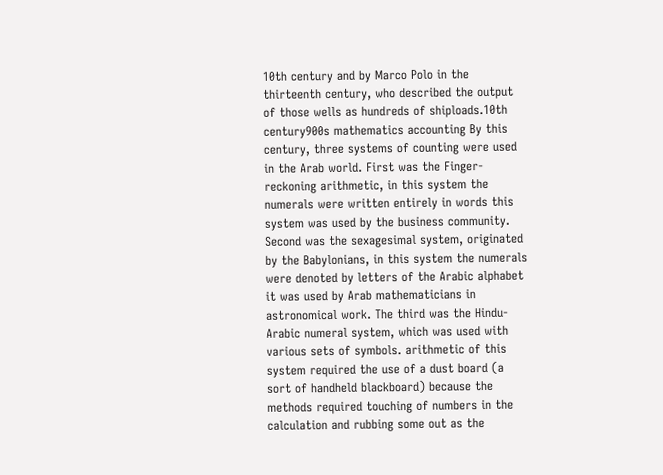10th century and by Marco Polo in the thirteenth century, who described the output of those wells as hundreds of shiploads.10th century900s mathematics accounting By this century, three systems of counting were used in the Arab world. First was the Finger-reckoning arithmetic, in this system the numerals were written entirely in words this system was used by the business community. Second was the sexagesimal system, originated by the Babylonians, in this system the numerals were denoted by letters of the Arabic alphabet it was used by Arab mathematicians in astronomical work. The third was the Hindu-Arabic numeral system, which was used with various sets of symbols. arithmetic of this system required the use of a dust board (a sort of handheld blackboard) because the methods required touching of numbers in the calculation and rubbing some out as the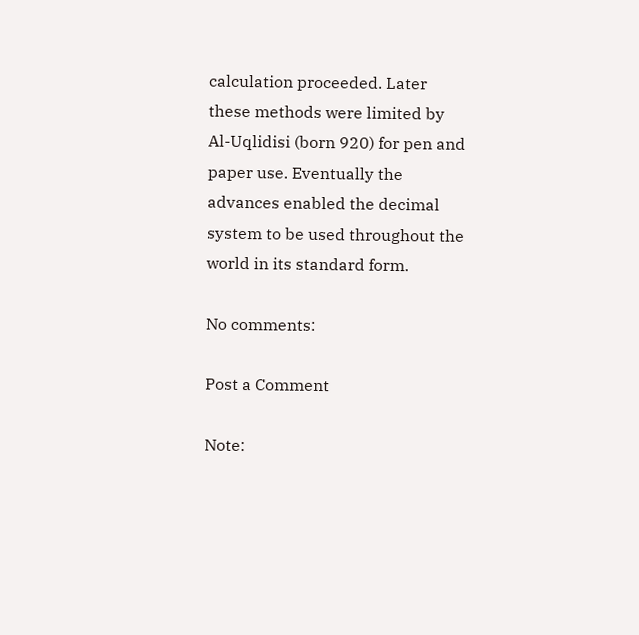calculation proceeded. Later these methods were limited by Al-Uqlidisi (born 920) for pen and paper use. Eventually the advances enabled the decimal system to be used throughout the world in its standard form.

No comments:

Post a Comment

Note: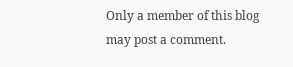Only a member of this blog may post a comment.